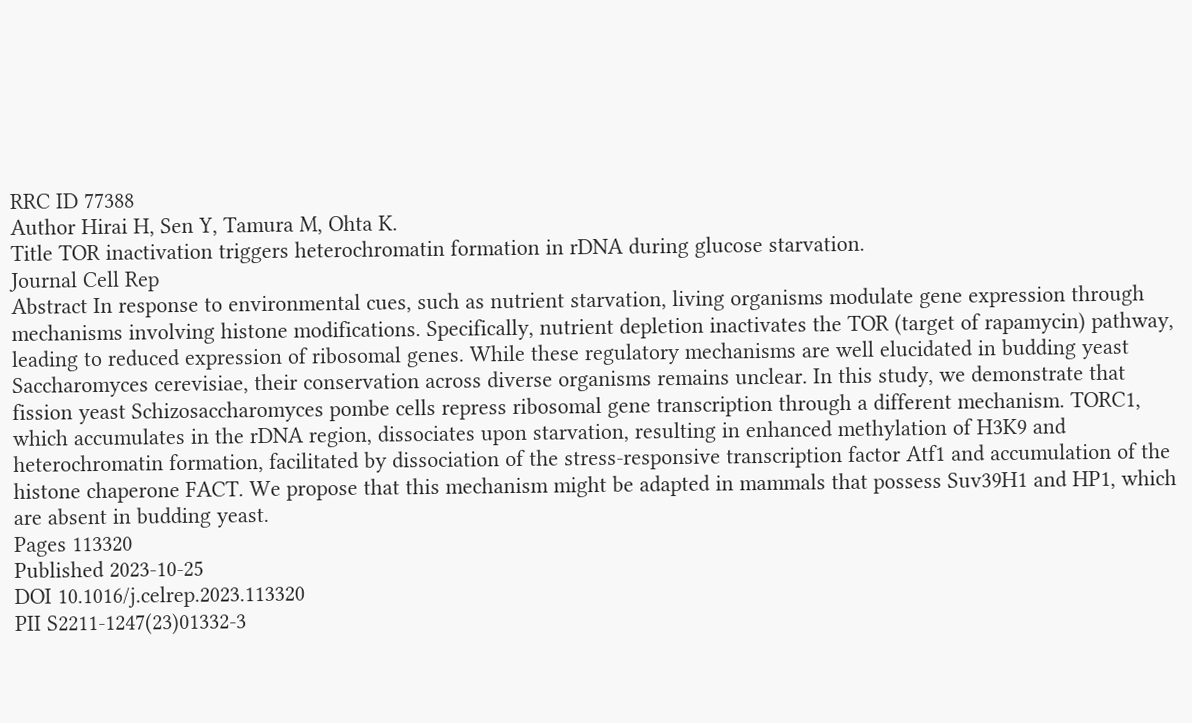RRC ID 77388
Author Hirai H, Sen Y, Tamura M, Ohta K.
Title TOR inactivation triggers heterochromatin formation in rDNA during glucose starvation.
Journal Cell Rep
Abstract In response to environmental cues, such as nutrient starvation, living organisms modulate gene expression through mechanisms involving histone modifications. Specifically, nutrient depletion inactivates the TOR (target of rapamycin) pathway, leading to reduced expression of ribosomal genes. While these regulatory mechanisms are well elucidated in budding yeast Saccharomyces cerevisiae, their conservation across diverse organisms remains unclear. In this study, we demonstrate that fission yeast Schizosaccharomyces pombe cells repress ribosomal gene transcription through a different mechanism. TORC1, which accumulates in the rDNA region, dissociates upon starvation, resulting in enhanced methylation of H3K9 and heterochromatin formation, facilitated by dissociation of the stress-responsive transcription factor Atf1 and accumulation of the histone chaperone FACT. We propose that this mechanism might be adapted in mammals that possess Suv39H1 and HP1, which are absent in budding yeast.
Pages 113320
Published 2023-10-25
DOI 10.1016/j.celrep.2023.113320
PII S2211-1247(23)01332-3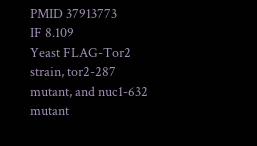PMID 37913773
IF 8.109
Yeast FLAG-Tor2 strain, tor2-287 mutant, and nuc1-632 mutant